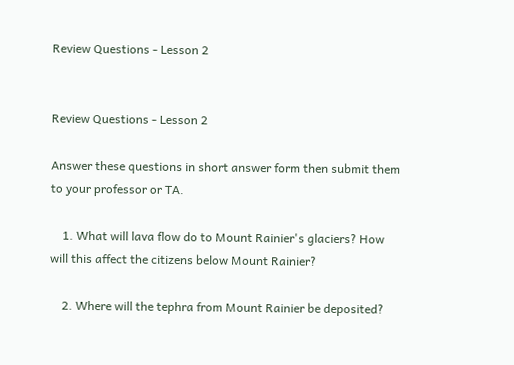Review Questions - Lesson 2


Review Questions - Lesson 2

Answer these questions in short answer form then submit them to your professor or TA.

    1. What will lava flow do to Mount Rainier's glaciers? How will this affect the citizens below Mount Rainier?

    2. Where will the tephra from Mount Rainier be deposited?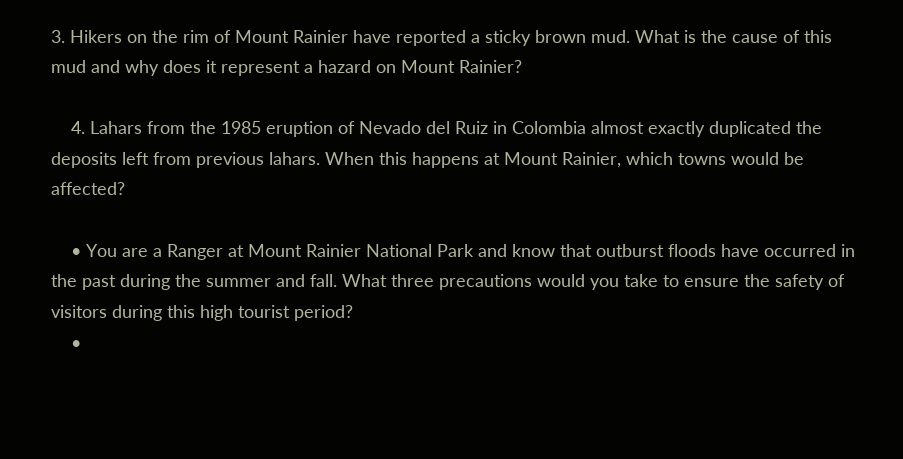3. Hikers on the rim of Mount Rainier have reported a sticky brown mud. What is the cause of this mud and why does it represent a hazard on Mount Rainier?

    4. Lahars from the 1985 eruption of Nevado del Ruiz in Colombia almost exactly duplicated the deposits left from previous lahars. When this happens at Mount Rainier, which towns would be affected?

    • You are a Ranger at Mount Rainier National Park and know that outburst floods have occurred in the past during the summer and fall. What three precautions would you take to ensure the safety of visitors during this high tourist period?
    •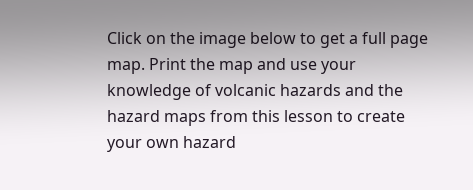Click on the image below to get a full page map. Print the map and use your knowledge of volcanic hazards and the hazard maps from this lesson to create your own hazard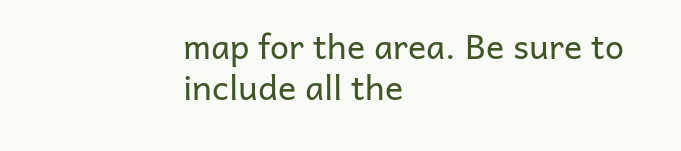map for the area. Be sure to include all the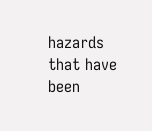hazards that have been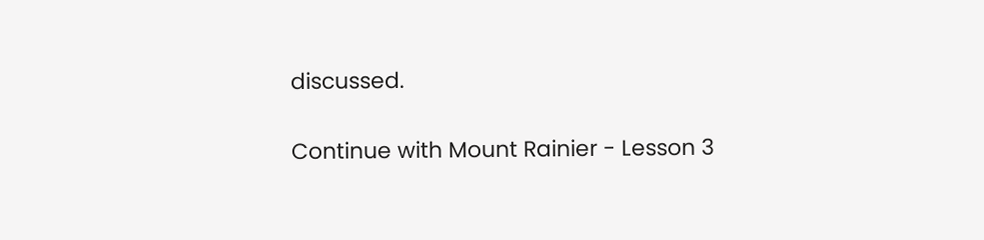discussed.

Continue with Mount Rainier - Lesson 3